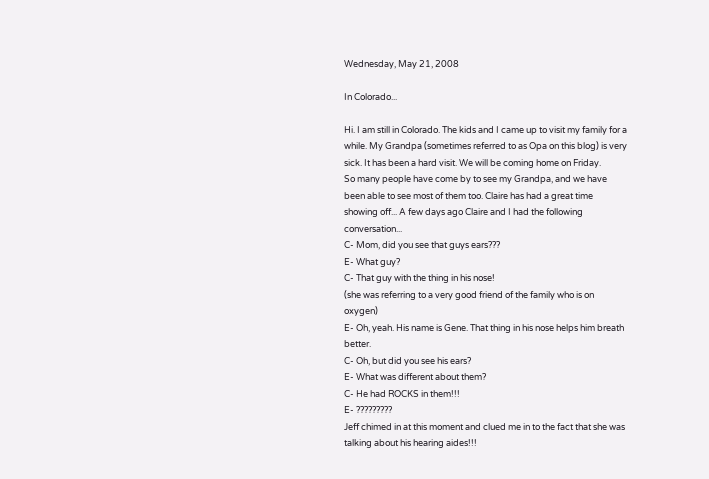Wednesday, May 21, 2008

In Colorado...

Hi. I am still in Colorado. The kids and I came up to visit my family for a while. My Grandpa (sometimes referred to as Opa on this blog) is very sick. It has been a hard visit. We will be coming home on Friday.
So many people have come by to see my Grandpa, and we have been able to see most of them too. Claire has had a great time showing off... A few days ago Claire and I had the following conversation...
C- Mom, did you see that guys ears???
E- What guy?
C- That guy with the thing in his nose!
(she was referring to a very good friend of the family who is on oxygen)
E- Oh, yeah. His name is Gene. That thing in his nose helps him breath better.
C- Oh, but did you see his ears?
E- What was different about them?
C- He had ROCKS in them!!!
E- ?????????
Jeff chimed in at this moment and clued me in to the fact that she was talking about his hearing aides!!!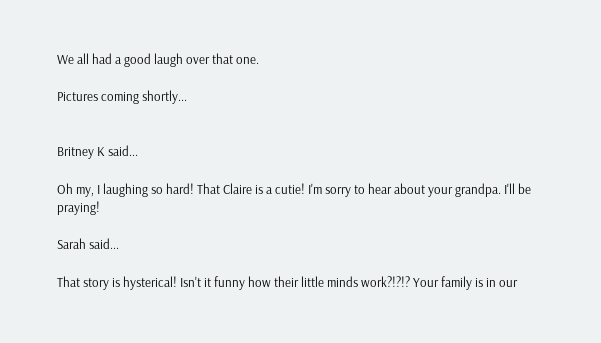We all had a good laugh over that one.

Pictures coming shortly...


Britney K said...

Oh my, I laughing so hard! That Claire is a cutie! I'm sorry to hear about your grandpa. I'll be praying!

Sarah said...

That story is hysterical! Isn't it funny how their little minds work?!?!? Your family is in our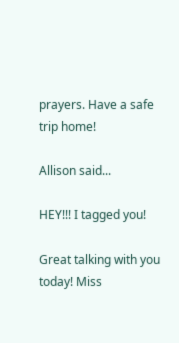prayers. Have a safe trip home!

Allison said...

HEY!!! I tagged you!

Great talking with you today! Miss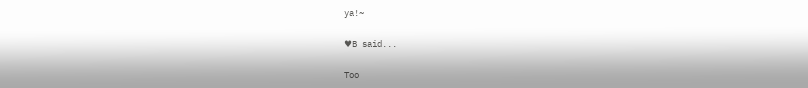ya!~

♥B said...

Too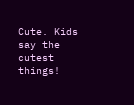Cute. Kids say the cutest things!